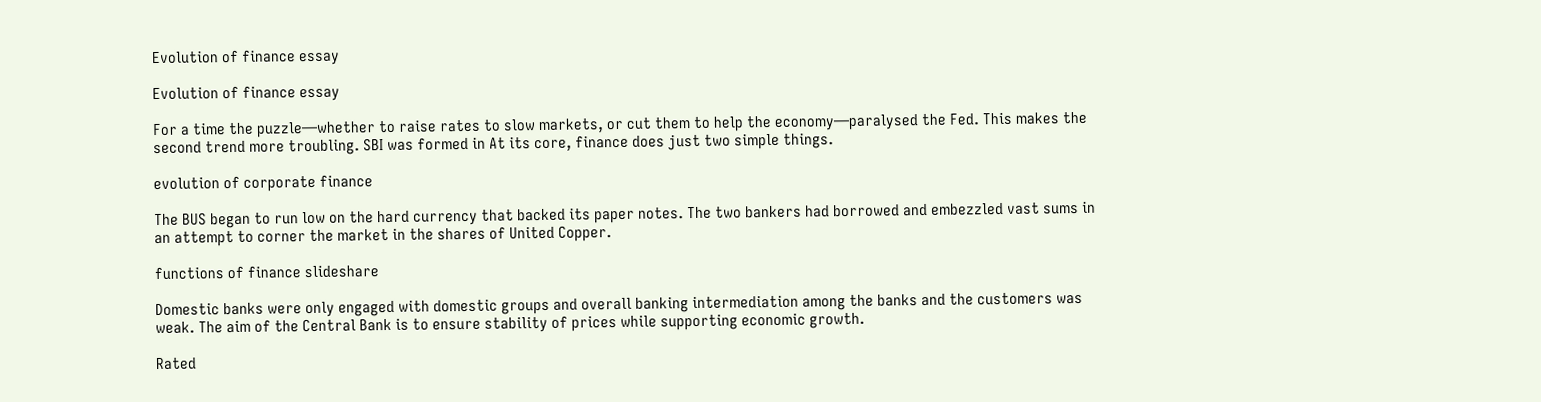Evolution of finance essay

Evolution of finance essay

For a time the puzzle—whether to raise rates to slow markets, or cut them to help the economy—paralysed the Fed. This makes the second trend more troubling. SBI was formed in At its core, finance does just two simple things.

evolution of corporate finance

The BUS began to run low on the hard currency that backed its paper notes. The two bankers had borrowed and embezzled vast sums in an attempt to corner the market in the shares of United Copper.

functions of finance slideshare

Domestic banks were only engaged with domestic groups and overall banking intermediation among the banks and the customers was weak. The aim of the Central Bank is to ensure stability of prices while supporting economic growth.

Rated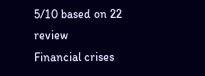5/10 based on 22 review
Financial crises